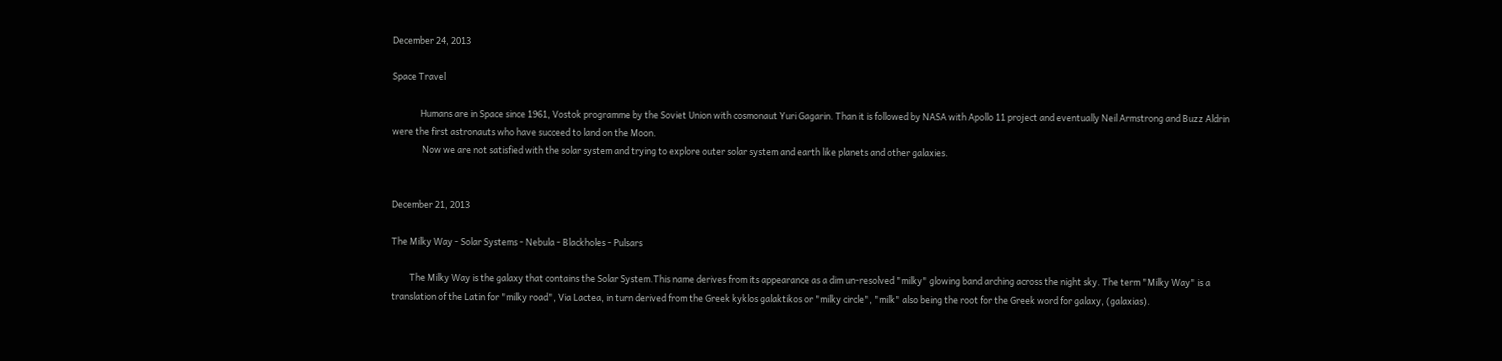December 24, 2013

Space Travel

              Humans are in Space since 1961, Vostok programme by the Soviet Union with cosmonaut Yuri Gagarin. Than it is followed by NASA with Apollo 11 project and eventually Neil Armstrong and Buzz Aldrin were the first astronauts who have succeed to land on the Moon.
               Now we are not satisfied with the solar system and trying to explore outer solar system and earth like planets and other galaxies.


December 21, 2013

The Milky Way - Solar Systems - Nebula - Blackholes - Pulsars

         The Milky Way is the galaxy that contains the Solar System.This name derives from its appearance as a dim un-resolved "milky" glowing band arching across the night sky. The term "Milky Way" is a translation of the Latin for "milky road", Via Lactea, in turn derived from the Greek kyklos galaktikos or "milky circle", "milk" also being the root for the Greek word for galaxy, (galaxias).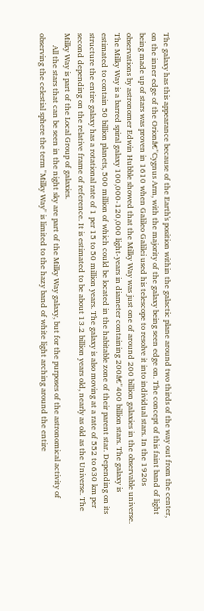The galaxy has this appearance because of the Earth's position within the galactic plane around two thirds of the way out from the center, on the inner edge of the Orionâ€"Cygnus Arm, with the majority of the galaxy being seen edge on. The concept of this faint band of light being made up of stars was proven in 1610 when Galileo Galilei used his telescope to resolve it into individual stars. In the 1920s observations by astronomer Edwin Hubble showed that the Milky Way was just one of around 200 billion galaxies in the observable universe.
The Milky Way is a barred spiral galaxy 100,000-120,000 light-years in diameter containing 200â€"400 billion stars. The galaxy is estimated to contain 50 billion planets, 500 million of which could be located in the habitable zone of their parent star. Depending on its structure the entire galaxy has a rotational rate of 1 per 15 to 50 million years. The galaxy is also moving at a rate of 552 to 630 km per second depending on the relative frame of reference. It is estimated to be about 13.2 billion years old, nearly as old as the Universe. The Milky Way is part of the Local Group of galaxies.
      All the stars that can be seen in the night sky are part of the Milky Way galaxy, but for the purposes of the astronomical activity of observing the celestial sphere the term "Milky Way" is limited to the hazy band of white light arching around the entire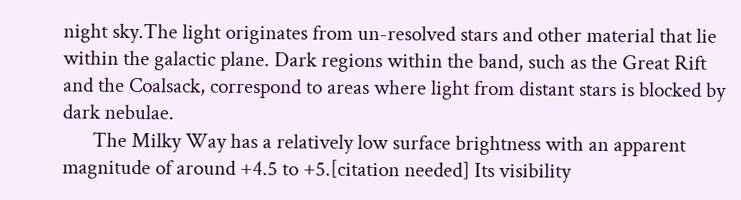night sky.The light originates from un-resolved stars and other material that lie within the galactic plane. Dark regions within the band, such as the Great Rift and the Coalsack, correspond to areas where light from distant stars is blocked by dark nebulae.
      The Milky Way has a relatively low surface brightness with an apparent magnitude of around +4.5 to +5.[citation needed] Its visibility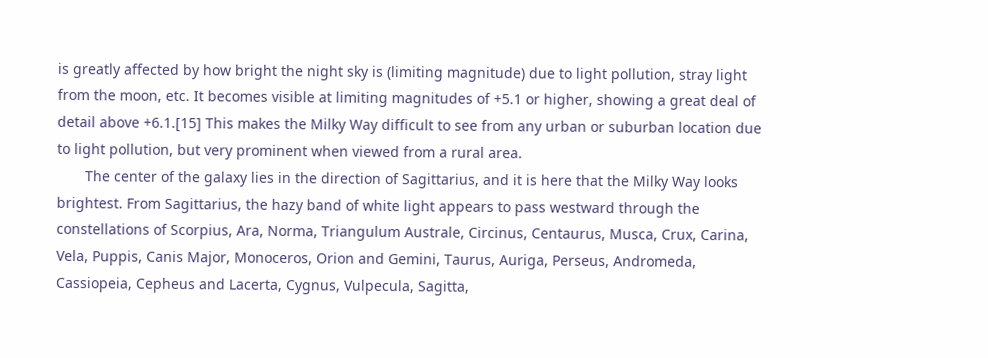is greatly affected by how bright the night sky is (limiting magnitude) due to light pollution, stray light from the moon, etc. It becomes visible at limiting magnitudes of +5.1 or higher, showing a great deal of detail above +6.1.[15] This makes the Milky Way difficult to see from any urban or suburban location due to light pollution, but very prominent when viewed from a rural area.
       The center of the galaxy lies in the direction of Sagittarius, and it is here that the Milky Way looks brightest. From Sagittarius, the hazy band of white light appears to pass westward through the constellations of Scorpius, Ara, Norma, Triangulum Australe, Circinus, Centaurus, Musca, Crux, Carina, Vela, Puppis, Canis Major, Monoceros, Orion and Gemini, Taurus, Auriga, Perseus, Andromeda, Cassiopeia, Cepheus and Lacerta, Cygnus, Vulpecula, Sagitta,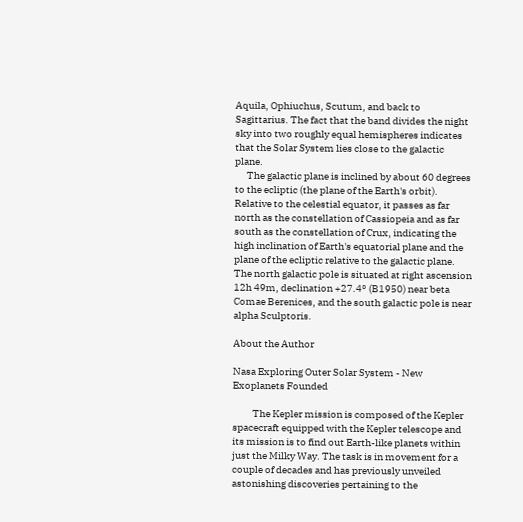Aquila, Ophiuchus, Scutum, and back to Sagittarius. The fact that the band divides the night sky into two roughly equal hemispheres indicates that the Solar System lies close to the galactic plane.
      The galactic plane is inclined by about 60 degrees to the ecliptic (the plane of the Earth's orbit). Relative to the celestial equator, it passes as far north as the constellation of Cassiopeia and as far south as the constellation of Crux, indicating the high inclination of Earth's equatorial plane and the plane of the ecliptic relative to the galactic plane. The north galactic pole is situated at right ascension 12h 49m, declination +27.4° (B1950) near beta Comae Berenices, and the south galactic pole is near alpha Sculptoris.

About the Author

Nasa Exploring Outer Solar System - New Exoplanets Founded

          The Kepler mission is composed of the Kepler spacecraft equipped with the Kepler telescope and its mission is to find out Earth-like planets within just the Milky Way. The task is in movement for a couple of decades and has previously unveiled astonishing discoveries pertaining to the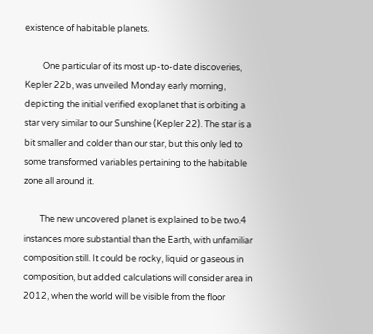existence of habitable planets.

         One particular of its most up-to-date discoveries, Kepler 22b, was unveiled Monday early morning, depicting the initial verified exoplanet that is orbiting a star very similar to our Sunshine (Kepler 22). The star is a bit smaller and colder than our star, but this only led to some transformed variables pertaining to the habitable zone all around it.

        The new uncovered planet is explained to be two.4 instances more substantial than the Earth, with unfamiliar composition still. It could be rocky, liquid or gaseous in composition, but added calculations will consider area in 2012, when the world will be visible from the floor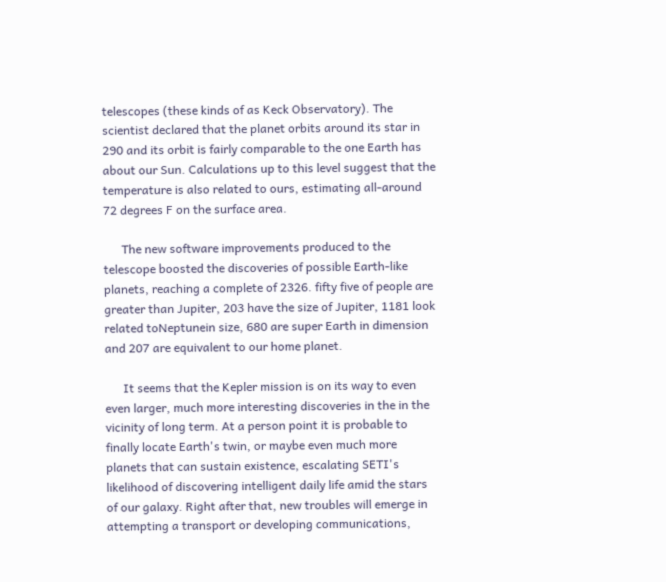telescopes (these kinds of as Keck Observatory). The scientist declared that the planet orbits around its star in 290 and its orbit is fairly comparable to the one Earth has about our Sun. Calculations up to this level suggest that the temperature is also related to ours, estimating all-around 72 degrees F on the surface area.

      The new software improvements produced to the telescope boosted the discoveries of possible Earth-like planets, reaching a complete of 2326. fifty five of people are greater than Jupiter, 203 have the size of Jupiter, 1181 look related toNeptunein size, 680 are super Earth in dimension and 207 are equivalent to our home planet.

      It seems that the Kepler mission is on its way to even even larger, much more interesting discoveries in the in the vicinity of long term. At a person point it is probable to finally locate Earth's twin, or maybe even much more planets that can sustain existence, escalating SETI's likelihood of discovering intelligent daily life amid the stars of our galaxy. Right after that, new troubles will emerge in attempting a transport or developing communications,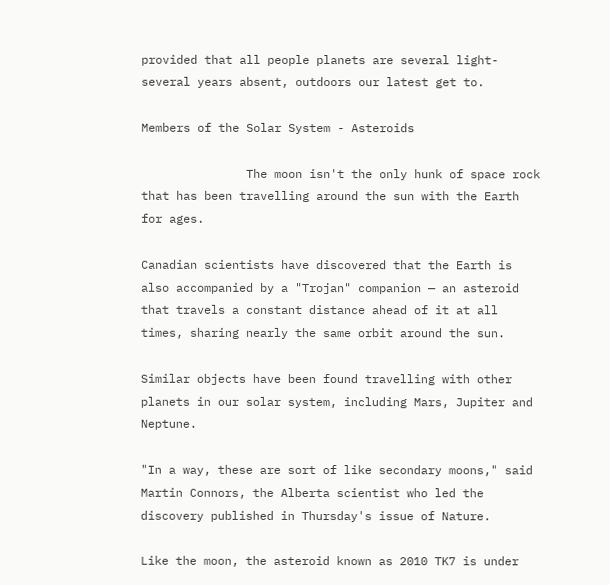provided that all people planets are several light-several years absent, outdoors our latest get to.

Members of the Solar System - Asteroids

               The moon isn't the only hunk of space rock that has been travelling around the sun with the Earth for ages.

Canadian scientists have discovered that the Earth is also accompanied by a "Trojan" companion — an asteroid that travels a constant distance ahead of it at all times, sharing nearly the same orbit around the sun.

Similar objects have been found travelling with other planets in our solar system, including Mars, Jupiter and Neptune.

"In a way, these are sort of like secondary moons," said Martin Connors, the Alberta scientist who led the discovery published in Thursday's issue of Nature.

Like the moon, the asteroid known as 2010 TK7 is under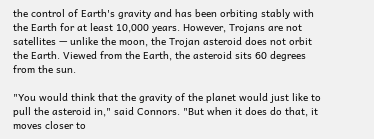the control of Earth's gravity and has been orbiting stably with the Earth for at least 10,000 years. However, Trojans are not satellites — unlike the moon, the Trojan asteroid does not orbit the Earth. Viewed from the Earth, the asteroid sits 60 degrees from the sun.

"You would think that the gravity of the planet would just like to pull the asteroid in," said Connors. "But when it does do that, it moves closer to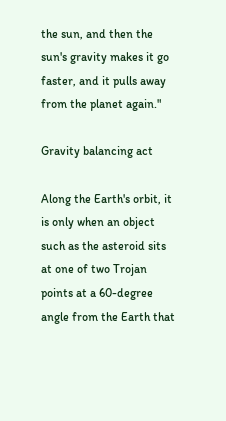the sun, and then the sun's gravity makes it go faster, and it pulls away from the planet again."

Gravity balancing act

Along the Earth's orbit, it is only when an object such as the asteroid sits at one of two Trojan points at a 60-degree angle from the Earth that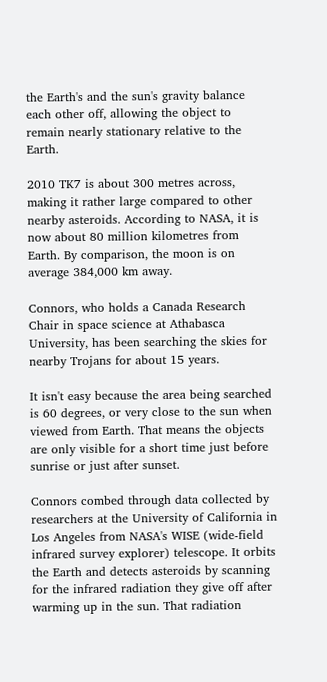the Earth's and the sun's gravity balance each other off, allowing the object to remain nearly stationary relative to the Earth.

2010 TK7 is about 300 metres across, making it rather large compared to other nearby asteroids. According to NASA, it is now about 80 million kilometres from Earth. By comparison, the moon is on average 384,000 km away.

Connors, who holds a Canada Research Chair in space science at Athabasca University, has been searching the skies for nearby Trojans for about 15 years.

It isn't easy because the area being searched is 60 degrees, or very close to the sun when viewed from Earth. That means the objects are only visible for a short time just before sunrise or just after sunset.

Connors combed through data collected by researchers at the University of California in Los Angeles from NASA's WISE (wide-field infrared survey explorer) telescope. It orbits the Earth and detects asteroids by scanning for the infrared radiation they give off after warming up in the sun. That radiation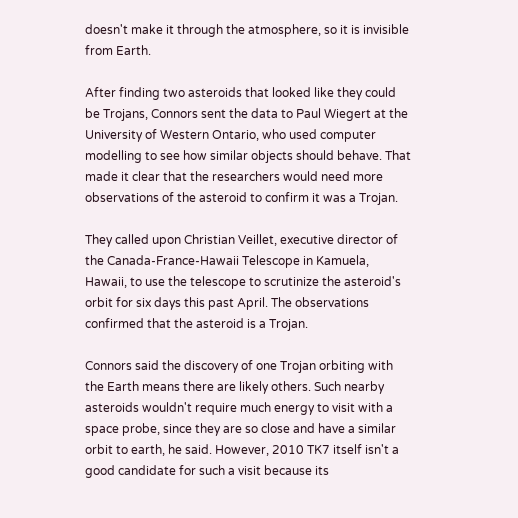doesn't make it through the atmosphere, so it is invisible from Earth.

After finding two asteroids that looked like they could be Trojans, Connors sent the data to Paul Wiegert at the University of Western Ontario, who used computer modelling to see how similar objects should behave. That made it clear that the researchers would need more observations of the asteroid to confirm it was a Trojan.

They called upon Christian Veillet, executive director of the Canada-France-Hawaii Telescope in Kamuela, Hawaii, to use the telescope to scrutinize the asteroid's orbit for six days this past April. The observations confirmed that the asteroid is a Trojan.

Connors said the discovery of one Trojan orbiting with the Earth means there are likely others. Such nearby asteroids wouldn't require much energy to visit with a space probe, since they are so close and have a similar orbit to earth, he said. However, 2010 TK7 itself isn't a good candidate for such a visit because its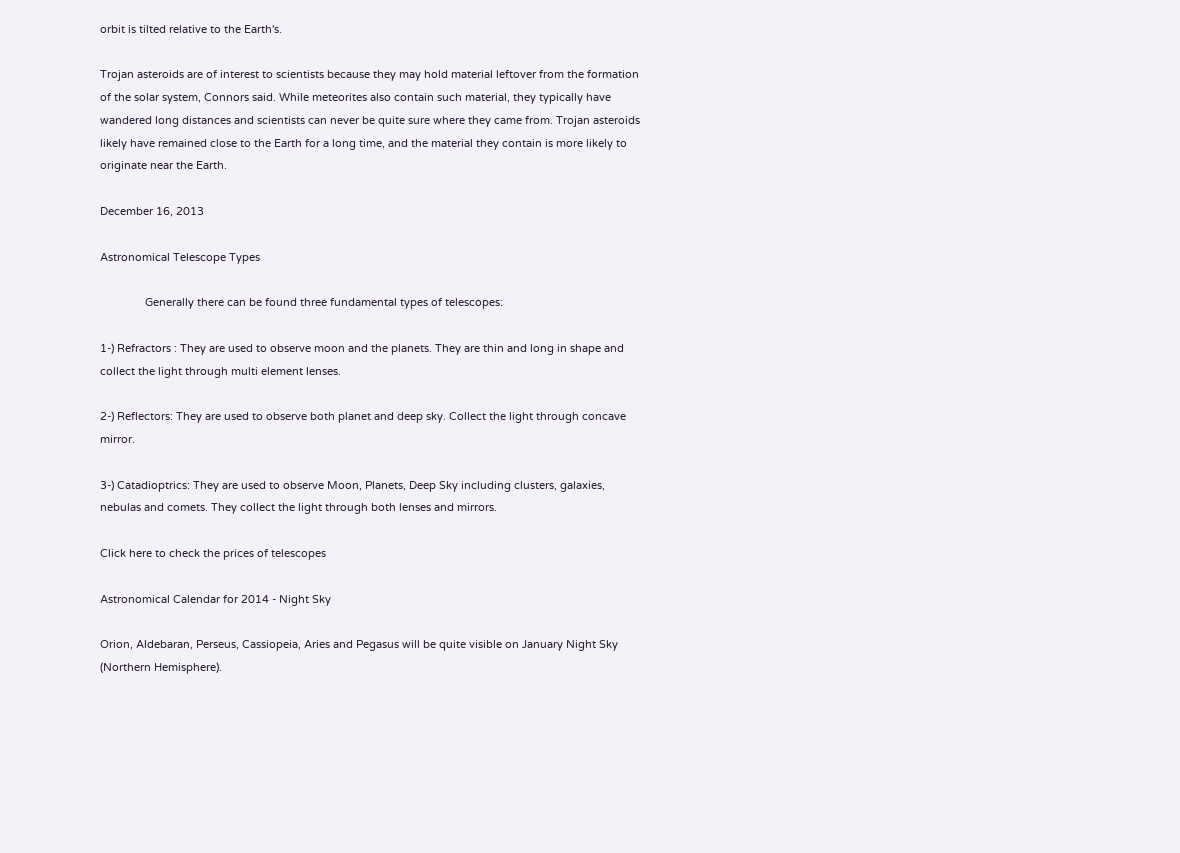orbit is tilted relative to the Earth's.

Trojan asteroids are of interest to scientists because they may hold material leftover from the formation of the solar system, Connors said. While meteorites also contain such material, they typically have wandered long distances and scientists can never be quite sure where they came from. Trojan asteroids likely have remained close to the Earth for a long time, and the material they contain is more likely to originate near the Earth.

December 16, 2013

Astronomical Telescope Types

               Generally there can be found three fundamental types of telescopes:

1-) Refractors : They are used to observe moon and the planets. They are thin and long in shape and collect the light through multi element lenses.

2-) Reflectors: They are used to observe both planet and deep sky. Collect the light through concave mirror.

3-) Catadioptrics: They are used to observe Moon, Planets, Deep Sky including clusters, galaxies, nebulas and comets. They collect the light through both lenses and mirrors.

Click here to check the prices of telescopes

Astronomical Calendar for 2014 - Night Sky

Orion, Aldebaran, Perseus, Cassiopeia, Aries and Pegasus will be quite visible on January Night Sky (Northern Hemisphere).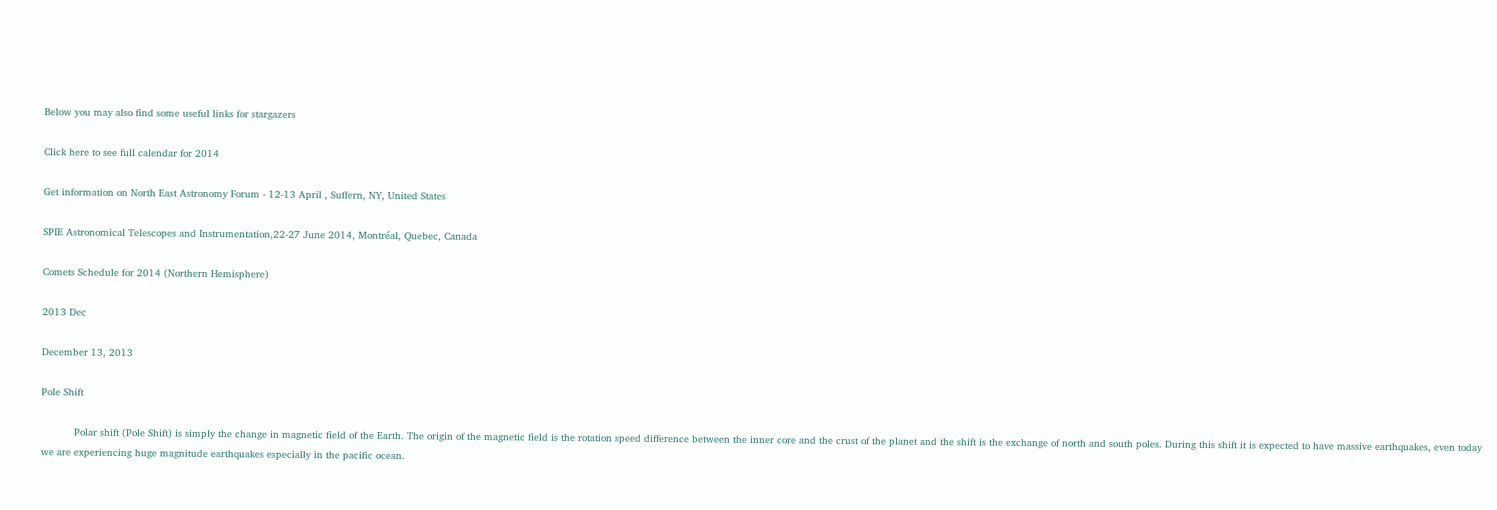Below you may also find some useful links for stargazers

Click here to see full calendar for 2014

Get information on North East Astronomy Forum - 12-13 April , Suffern, NY, United States

SPIE Astronomical Telescopes and Instrumentation,22-27 June 2014, Montréal, Quebec, Canada

Comets Schedule for 2014 (Northern Hemisphere)

2013 Dec

December 13, 2013

Pole Shift

           Polar shift (Pole Shift) is simply the change in magnetic field of the Earth. The origin of the magnetic field is the rotation speed difference between the inner core and the crust of the planet and the shift is the exchange of north and south poles. During this shift it is expected to have massive earthquakes, even today we are experiencing huge magnitude earthquakes especially in the pacific ocean.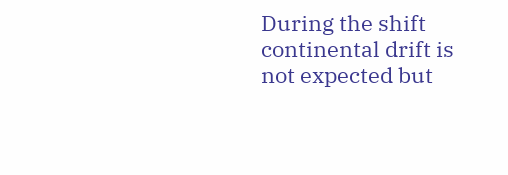During the shift continental drift is not expected but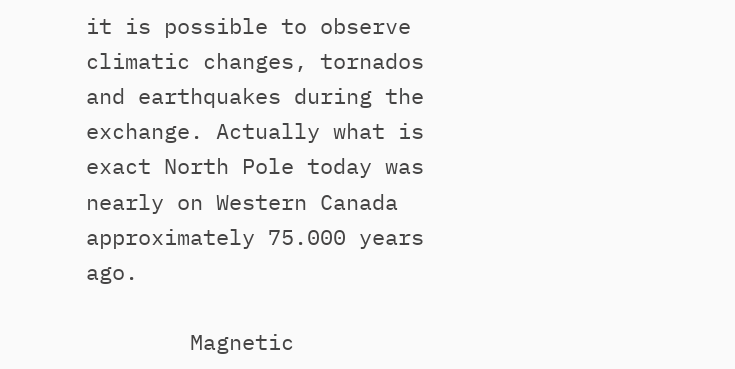it is possible to observe climatic changes, tornados and earthquakes during the exchange. Actually what is exact North Pole today was nearly on Western Canada approximately 75.000 years ago.

        Magnetic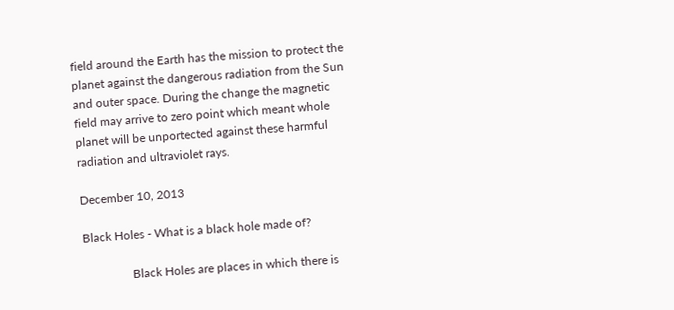field around the Earth has the mission to protect the planet against the dangerous radiation from the Sun and outer space. During the change the magnetic field may arrive to zero point which meant whole planet will be unportected against these harmful radiation and ultraviolet rays.

December 10, 2013

Black Holes - What is a black hole made of?

                Black Holes are places in which there is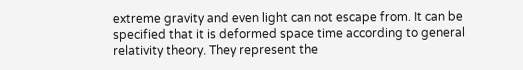extreme gravity and even light can not escape from. It can be specified that it is deformed space time according to general relativity theory. They represent the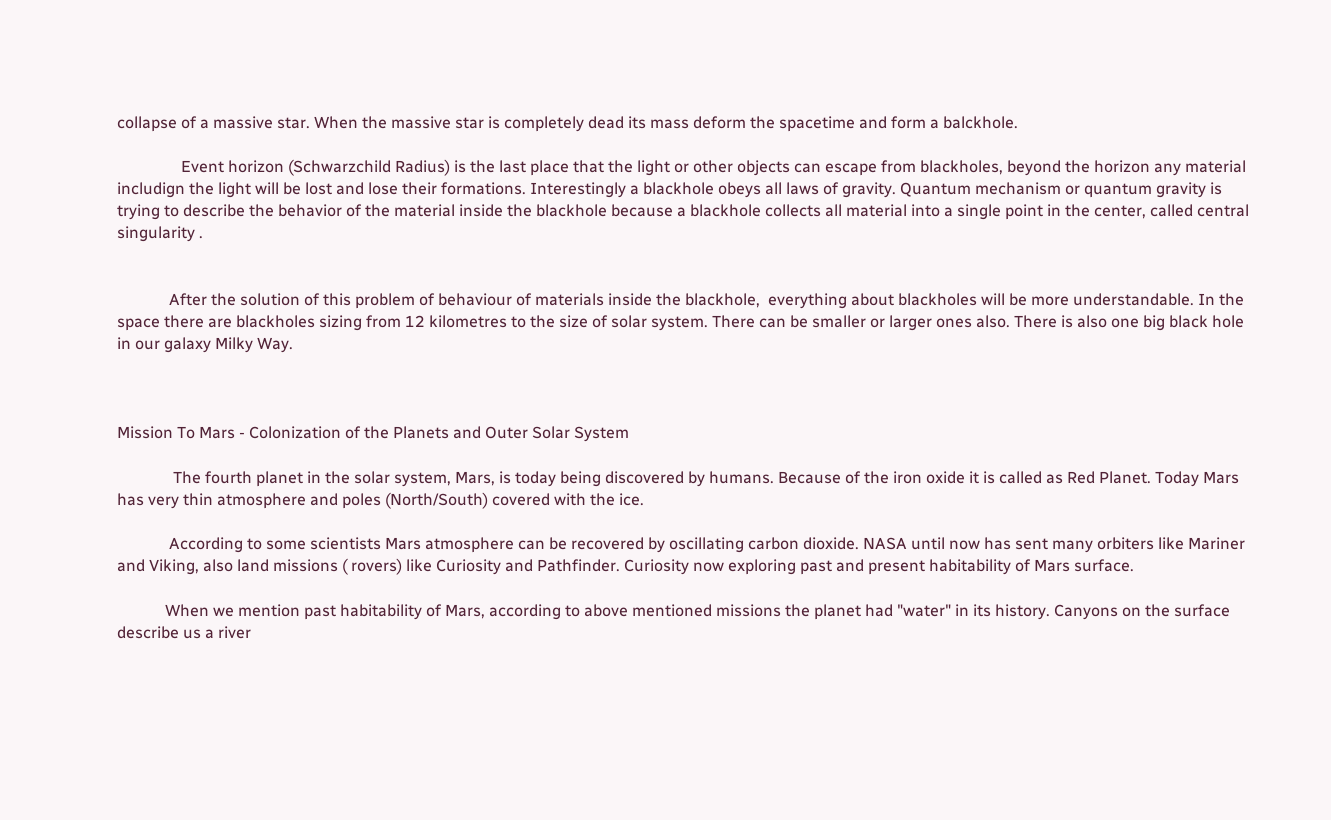collapse of a massive star. When the massive star is completely dead its mass deform the spacetime and form a balckhole.

                Event horizon (Schwarzchild Radius) is the last place that the light or other objects can escape from blackholes, beyond the horizon any material includign the light will be lost and lose their formations. Interestingly a blackhole obeys all laws of gravity. Quantum mechanism or quantum gravity is trying to describe the behavior of the material inside the blackhole because a blackhole collects all material into a single point in the center, called central singularity .


             After the solution of this problem of behaviour of materials inside the blackhole,  everything about blackholes will be more understandable. In the space there are blackholes sizing from 12 kilometres to the size of solar system. There can be smaller or larger ones also. There is also one big black hole in our galaxy Milky Way.



Mission To Mars - Colonization of the Planets and Outer Solar System

              The fourth planet in the solar system, Mars, is today being discovered by humans. Because of the iron oxide it is called as Red Planet. Today Mars has very thin atmosphere and poles (North/South) covered with the ice.

             According to some scientists Mars atmosphere can be recovered by oscillating carbon dioxide. NASA until now has sent many orbiters like Mariner and Viking, also land missions ( rovers) like Curiosity and Pathfinder. Curiosity now exploring past and present habitability of Mars surface.

            When we mention past habitability of Mars, according to above mentioned missions the planet had "water" in its history. Canyons on the surface describe us a river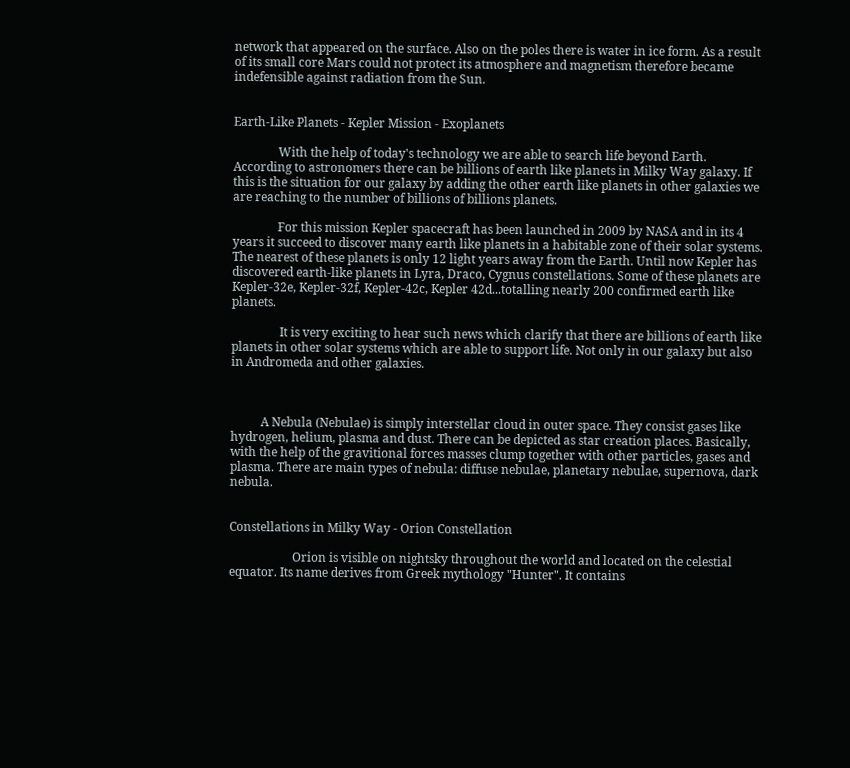network that appeared on the surface. Also on the poles there is water in ice form. As a result of its small core Mars could not protect its atmosphere and magnetism therefore became indefensible against radiation from the Sun.


Earth-Like Planets - Kepler Mission - Exoplanets

               With the help of today's technology we are able to search life beyond Earth. According to astronomers there can be billions of earth like planets in Milky Way galaxy. If this is the situation for our galaxy by adding the other earth like planets in other galaxies we are reaching to the number of billions of billions planets.

               For this mission Kepler spacecraft has been launched in 2009 by NASA and in its 4 years it succeed to discover many earth like planets in a habitable zone of their solar systems. The nearest of these planets is only 12 light years away from the Earth. Until now Kepler has discovered earth-like planets in Lyra, Draco, Cygnus constellations. Some of these planets are Kepler-32e, Kepler-32f, Kepler-42c, Kepler 42d...totalling nearly 200 confirmed earth like planets.

                It is very exciting to hear such news which clarify that there are billions of earth like planets in other solar systems which are able to support life. Not only in our galaxy but also in Andromeda and other galaxies.



          A Nebula (Nebulae) is simply interstellar cloud in outer space. They consist gases like hydrogen, helium, plasma and dust. There can be depicted as star creation places. Basically, with the help of the gravitional forces masses clump together with other particles, gases and plasma. There are main types of nebula: diffuse nebulae, planetary nebulae, supernova, dark nebula.


Constellations in Milky Way - Orion Constellation

                     Orion is visible on nightsky throughout the world and located on the celestial equator. Its name derives from Greek mythology "Hunter". It contains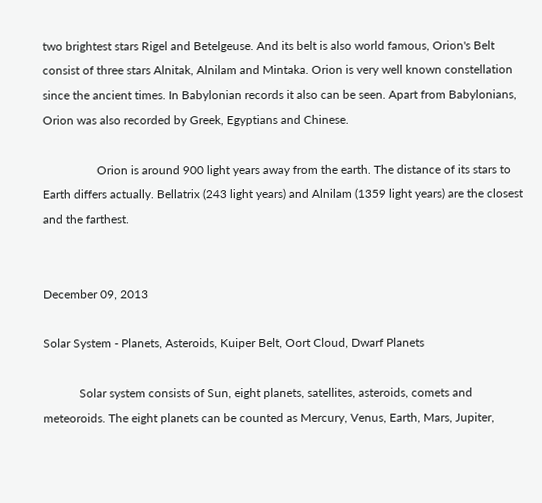two brightest stars Rigel and Betelgeuse. And its belt is also world famous, Orion's Belt consist of three stars Alnitak, Alnilam and Mintaka. Orion is very well known constellation since the ancient times. In Babylonian records it also can be seen. Apart from Babylonians, Orion was also recorded by Greek, Egyptians and Chinese.

                  Orion is around 900 light years away from the earth. The distance of its stars to Earth differs actually. Bellatrix (243 light years) and Alnilam (1359 light years) are the closest and the farthest.


December 09, 2013

Solar System - Planets, Asteroids, Kuiper Belt, Oort Cloud, Dwarf Planets

            Solar system consists of Sun, eight planets, satellites, asteroids, comets and meteoroids. The eight planets can be counted as Mercury, Venus, Earth, Mars, Jupiter,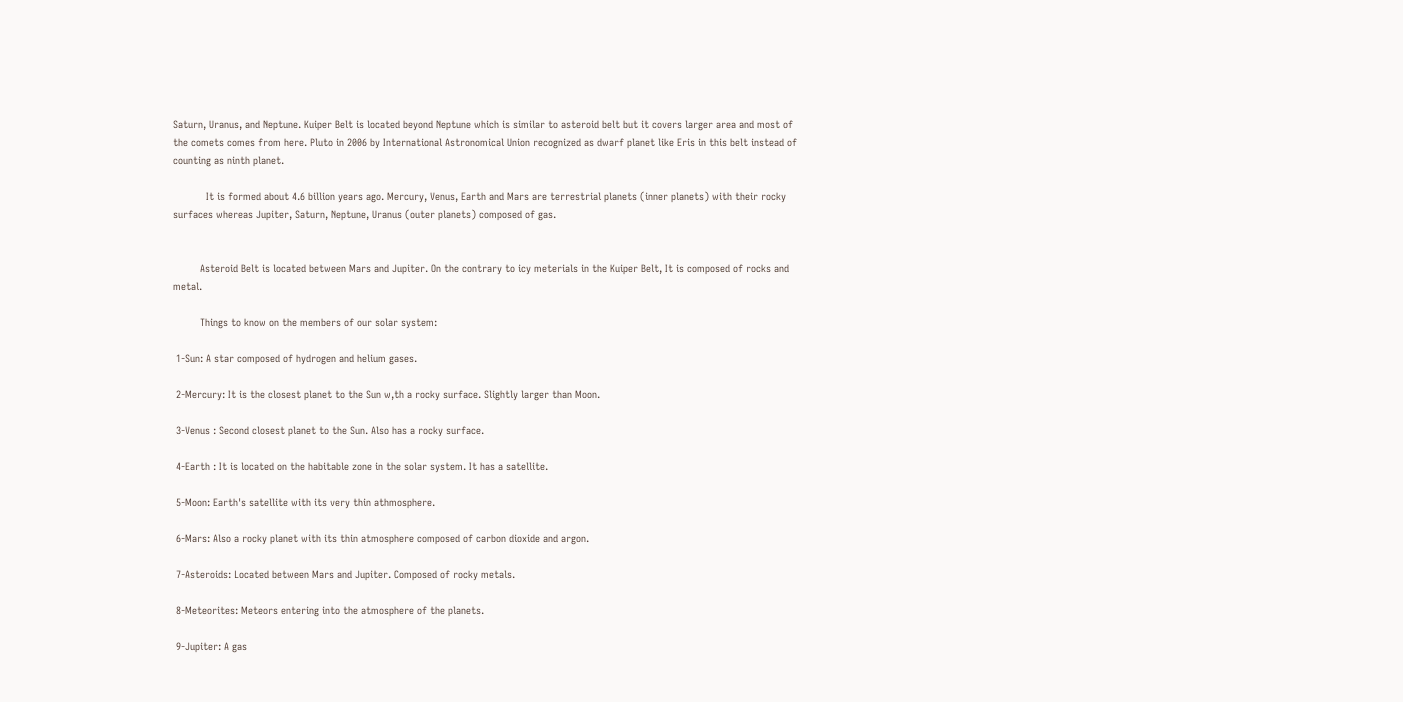Saturn, Uranus, and Neptune. Kuiper Belt is located beyond Neptune which is similar to asteroid belt but it covers larger area and most of the comets comes from here. Pluto in 2006 by International Astronomical Union recognized as dwarf planet like Eris in this belt instead of counting as ninth planet.

           It is formed about 4.6 billion years ago. Mercury, Venus, Earth and Mars are terrestrial planets (inner planets) with their rocky surfaces whereas Jupiter, Saturn, Neptune, Uranus (outer planets) composed of gas.


         Asteroid Belt is located between Mars and Jupiter. On the contrary to icy meterials in the Kuiper Belt, It is composed of rocks and metal.

         Things to know on the members of our solar system:

 1-Sun: A star composed of hydrogen and helium gases.

 2-Mercury: It is the closest planet to the Sun w,th a rocky surface. Slightly larger than Moon.

 3-Venus : Second closest planet to the Sun. Also has a rocky surface.

 4-Earth : It is located on the habitable zone in the solar system. It has a satellite.

 5-Moon: Earth's satellite with its very thin athmosphere.

 6-Mars: Also a rocky planet with its thin atmosphere composed of carbon dioxide and argon.

 7-Asteroids: Located between Mars and Jupiter. Composed of rocky metals.

 8-Meteorites: Meteors entering into the atmosphere of the planets.

 9-Jupiter: A gas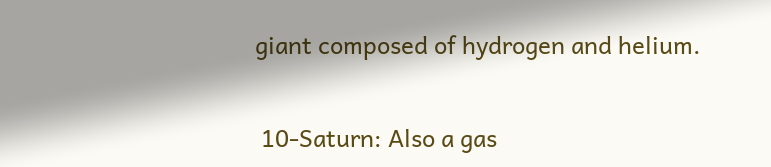giant composed of hydrogen and helium.

 10-Saturn: Also a gas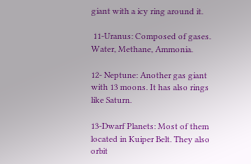giant with a icy ring around it.

 11-Uranus: Composed of gases. Water, Methane, Ammonia.

12- Neptune: Another gas giant with 13 moons. It has also rings like Saturn.

13-Dwarf Planets: Most of them located in Kuiper Belt. They also orbit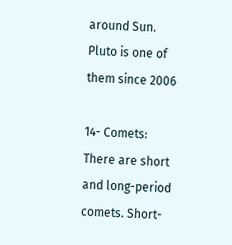around Sun. Pluto is one of them since 2006

14- Comets: There are short and long-period comets. Short-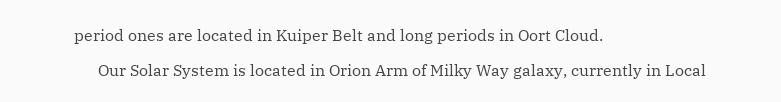period ones are located in Kuiper Belt and long periods in Oort Cloud.

      Our Solar System is located in Orion Arm of Milky Way galaxy, currently in Local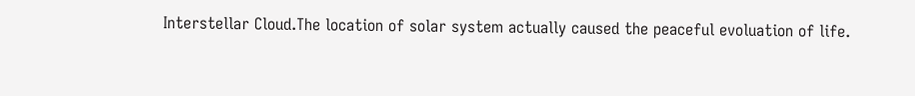Interstellar Cloud.The location of solar system actually caused the peaceful evoluation of life.